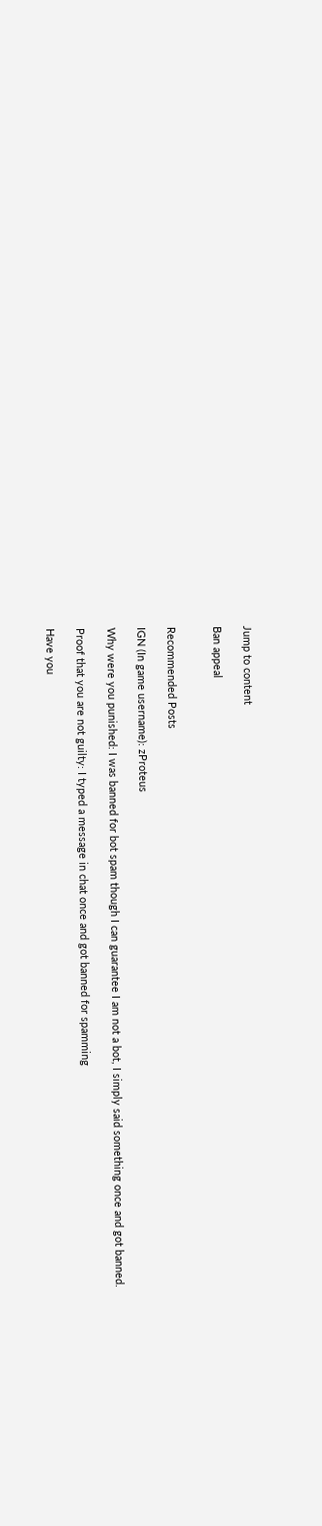Jump to content

Ban appeal


Recommended Posts

IGN (In game username): zProteus

Why were you punished: I was banned for bot spam though I can guarantee I am not a bot, I simply said something once and got banned.

Proof that you are not guilty: I typed a message in chat once and got banned for spamming

Have you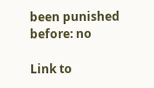been punished before: no

Link to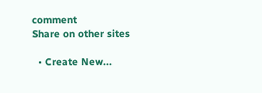comment
Share on other sites

  • Create New...